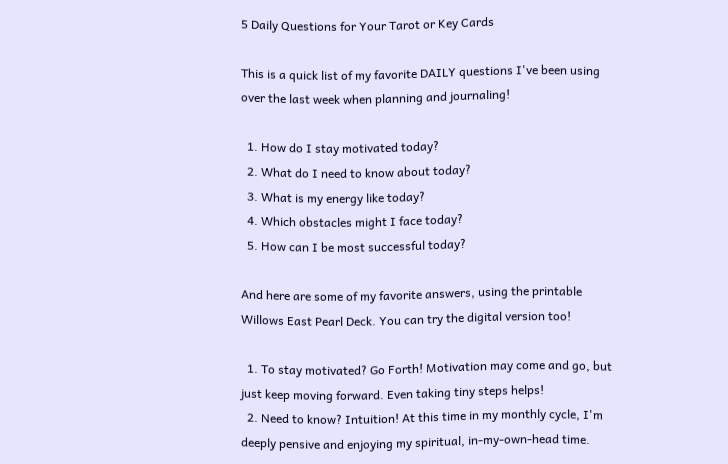5 Daily Questions for Your Tarot or Key Cards

This is a quick list of my favorite DAILY questions I've been using over the last week when planning and journaling!

  1. How do I stay motivated today?
  2. What do I need to know about today?
  3. What is my energy like today?
  4. Which obstacles might I face today?
  5. How can I be most successful today?

And here are some of my favorite answers, using the printable Willows East Pearl Deck. You can try the digital version too!

  1. To stay motivated? Go Forth! Motivation may come and go, but just keep moving forward. Even taking tiny steps helps!
  2. Need to know? Intuition! At this time in my monthly cycle, I'm deeply pensive and enjoying my spiritual, in-my-own-head time.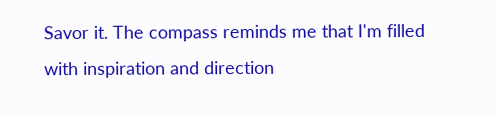Savor it. The compass reminds me that I'm filled with inspiration and direction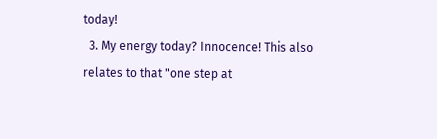today!
  3. My energy today? Innocence! This also relates to that "one step at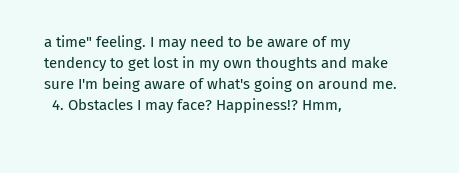a time" feeling. I may need to be aware of my tendency to get lost in my own thoughts and make sure I'm being aware of what's going on around me.
  4. Obstacles I may face? Happiness!? Hmm,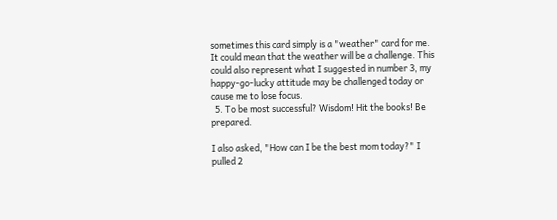sometimes this card simply is a "weather" card for me. It could mean that the weather will be a challenge. This could also represent what I suggested in number 3, my happy-go-lucky attitude may be challenged today or cause me to lose focus.
  5. To be most successful? Wisdom! Hit the books! Be prepared.

I also asked, "How can I be the best mom today?" I pulled 2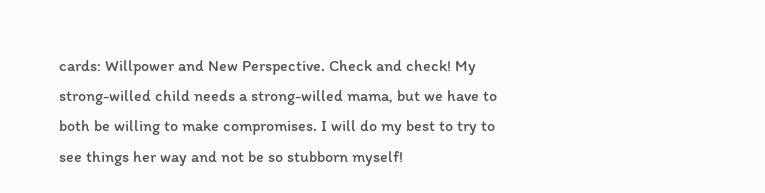cards: Willpower and New Perspective. Check and check! My strong-willed child needs a strong-willed mama, but we have to both be willing to make compromises. I will do my best to try to see things her way and not be so stubborn myself!